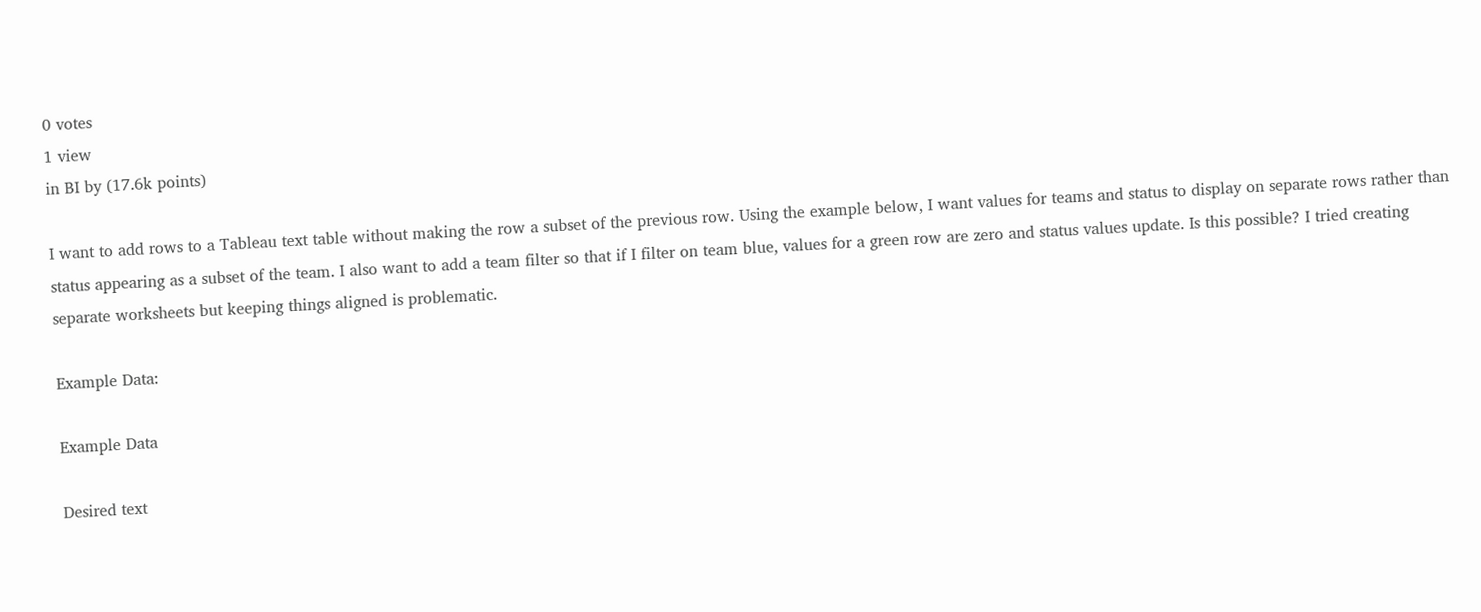0 votes
1 view
in BI by (17.6k points)

I want to add rows to a Tableau text table without making the row a subset of the previous row. Using the example below, I want values for teams and status to display on separate rows rather than status appearing as a subset of the team. I also want to add a team filter so that if I filter on team blue, values for a green row are zero and status values update. Is this possible? I tried creating separate worksheets but keeping things aligned is problematic.

Example Data:

Example Data

Desired text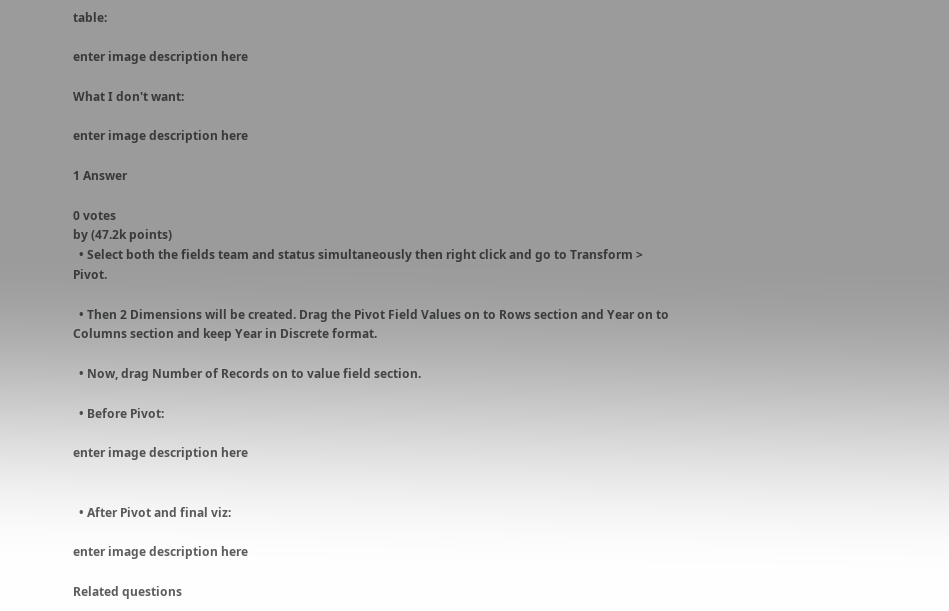table:

enter image description here

What I don't want:

enter image description here

1 Answer

0 votes
by (47.2k points)
  • Select both the fields team and status simultaneously then right click and go to Transform > Pivot.

  • Then 2 Dimensions will be created. Drag the Pivot Field Values on to Rows section and Year on to Columns section and keep Year in Discrete format.

  • Now, drag Number of Records on to value field section.

  • Before Pivot:

enter image description here


  • After Pivot and final viz:

enter image description here

Related questions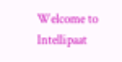Welcome to Intellipaat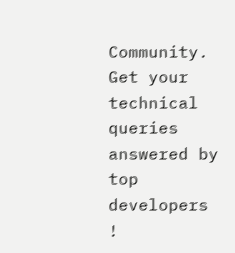Community. Get your technical queries answered by top developers !